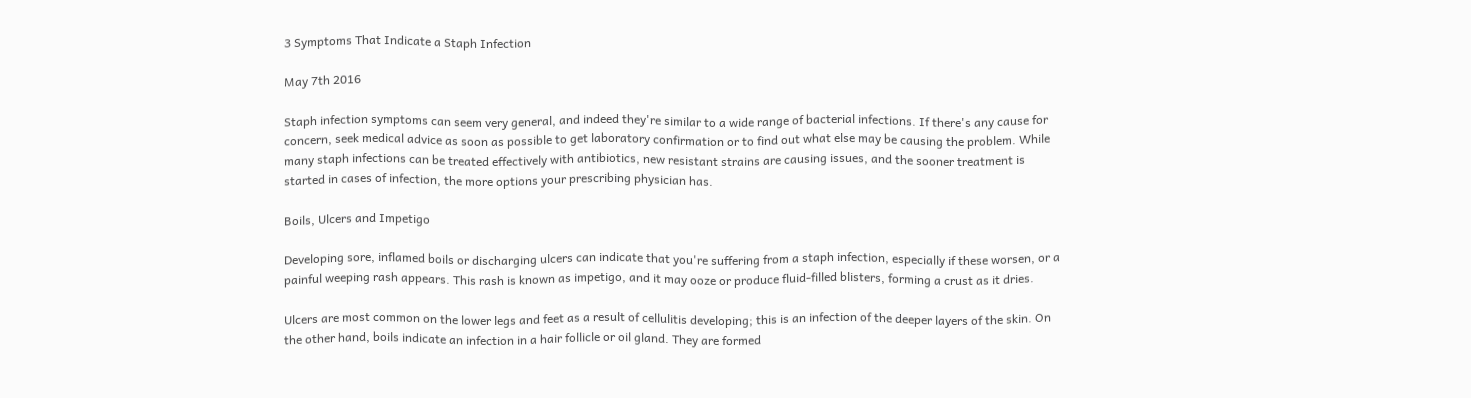3 Symptoms That Indicate a Staph Infection

May 7th 2016

Staph infection symptoms can seem very general, and indeed they're similar to a wide range of bacterial infections. If there's any cause for concern, seek medical advice as soon as possible to get laboratory confirmation or to find out what else may be causing the problem. While many staph infections can be treated effectively with antibiotics, new resistant strains are causing issues, and the sooner treatment is started in cases of infection, the more options your prescribing physician has.

Boils, Ulcers and Impetigo

Developing sore, inflamed boils or discharging ulcers can indicate that you're suffering from a staph infection, especially if these worsen, or a painful weeping rash appears. This rash is known as impetigo, and it may ooze or produce fluid-filled blisters, forming a crust as it dries.

Ulcers are most common on the lower legs and feet as a result of cellulitis developing; this is an infection of the deeper layers of the skin. On the other hand, boils indicate an infection in a hair follicle or oil gland. They are formed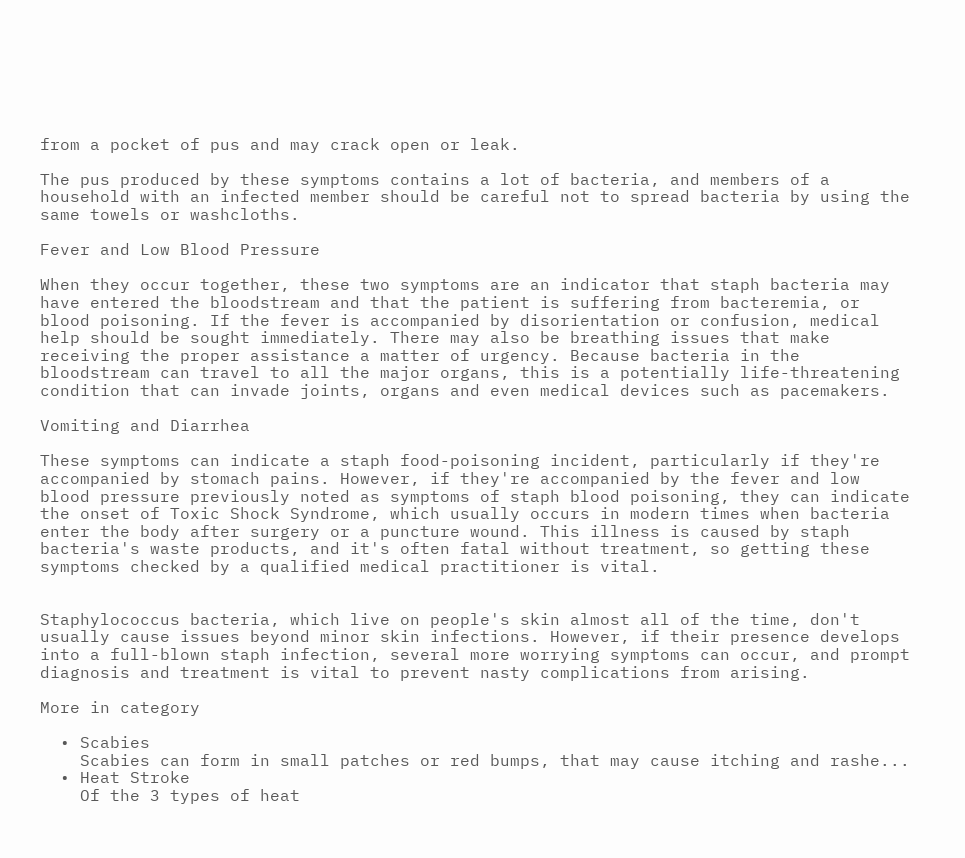from a pocket of pus and may crack open or leak.

The pus produced by these symptoms contains a lot of bacteria, and members of a household with an infected member should be careful not to spread bacteria by using the same towels or washcloths.

Fever and Low Blood Pressure

When they occur together, these two symptoms are an indicator that staph bacteria may have entered the bloodstream and that the patient is suffering from bacteremia, or blood poisoning. If the fever is accompanied by disorientation or confusion, medical help should be sought immediately. There may also be breathing issues that make receiving the proper assistance a matter of urgency. Because bacteria in the bloodstream can travel to all the major organs, this is a potentially life-threatening condition that can invade joints, organs and even medical devices such as pacemakers.

Vomiting and Diarrhea

These symptoms can indicate a staph food-poisoning incident, particularly if they're accompanied by stomach pains. However, if they're accompanied by the fever and low blood pressure previously noted as symptoms of staph blood poisoning, they can indicate the onset of Toxic Shock Syndrome, which usually occurs in modern times when bacteria enter the body after surgery or a puncture wound. This illness is caused by staph bacteria's waste products, and it's often fatal without treatment, so getting these symptoms checked by a qualified medical practitioner is vital.


Staphylococcus bacteria, which live on people's skin almost all of the time, don't usually cause issues beyond minor skin infections. However, if their presence develops into a full-blown staph infection, several more worrying symptoms can occur, and prompt diagnosis and treatment is vital to prevent nasty complications from arising.

More in category

  • Scabies
    Scabies can form in small patches or red bumps, that may cause itching and rashe...
  • Heat Stroke
    Of the 3 types of heat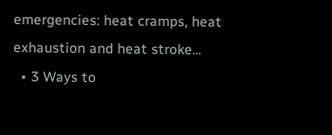emergencies: heat cramps, heat exhaustion and heat stroke...
  • 3 Ways to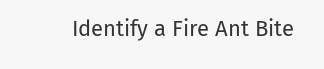Identify a Fire Ant Bite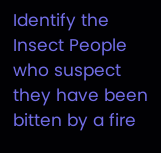Identify the Insect People who suspect they have been bitten by a fire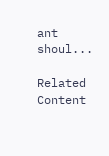ant shoul...

Related Content